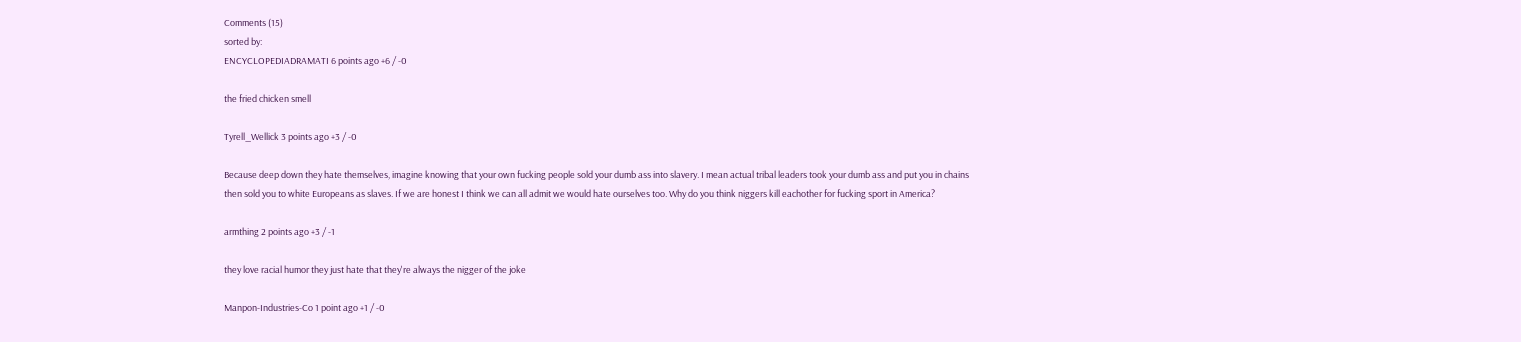Comments (15)
sorted by:
ENCYCLOPEDIADRAMATI 6 points ago +6 / -0

the fried chicken smell

Tyrell_Wellick 3 points ago +3 / -0

Because deep down they hate themselves, imagine knowing that your own fucking people sold your dumb ass into slavery. I mean actual tribal leaders took your dumb ass and put you in chains then sold you to white Europeans as slaves. If we are honest I think we can all admit we would hate ourselves too. Why do you think niggers kill eachother for fucking sport in America?

armthing 2 points ago +3 / -1

they love racial humor they just hate that they're always the nigger of the joke

Manpon-Industries-Co 1 point ago +1 / -0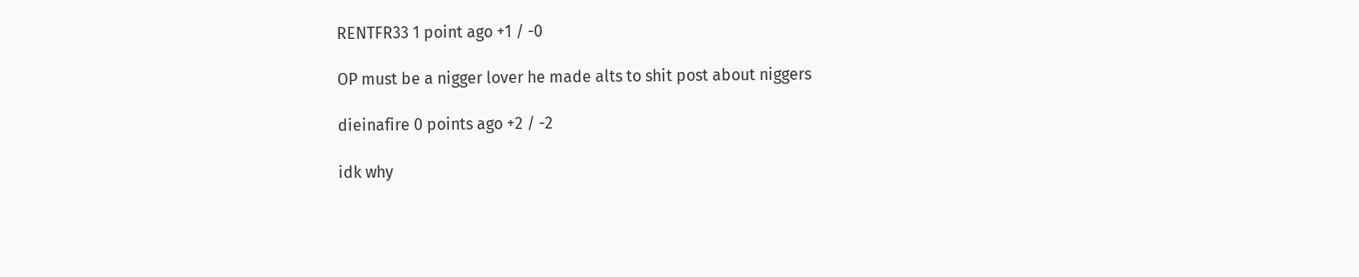RENTFR33 1 point ago +1 / -0

OP must be a nigger lover he made alts to shit post about niggers

dieinafire 0 points ago +2 / -2

idk why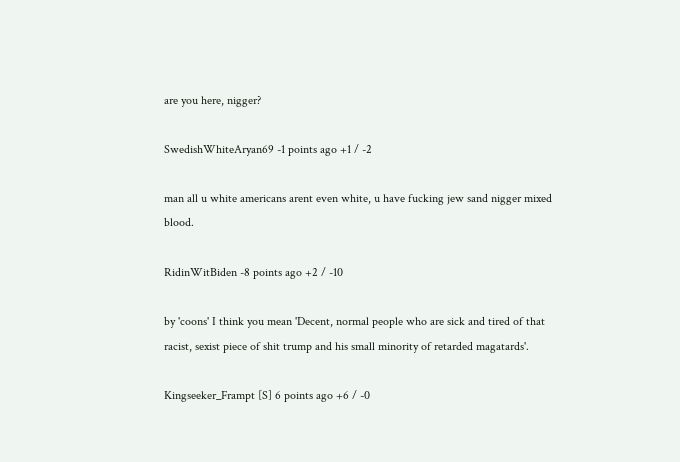are you here, nigger?

SwedishWhiteAryan69 -1 points ago +1 / -2

man all u white americans arent even white, u have fucking jew sand nigger mixed blood.

RidinWitBiden -8 points ago +2 / -10

by 'coons' I think you mean 'Decent, normal people who are sick and tired of that racist, sexist piece of shit trump and his small minority of retarded magatards'.

Kingseeker_Frampt [S] 6 points ago +6 / -0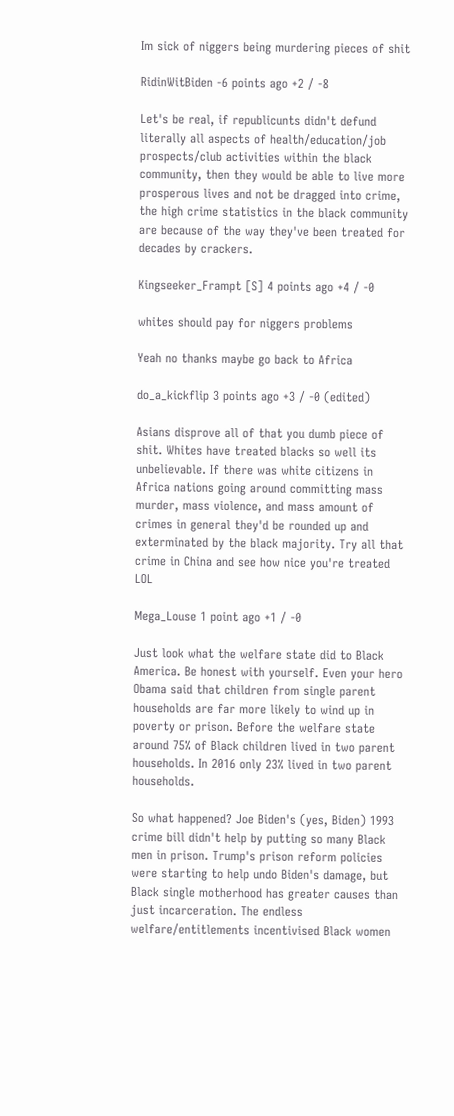Im sick of niggers being murdering pieces of shit

RidinWitBiden -6 points ago +2 / -8

Let's be real, if republicunts didn't defund literally all aspects of health/education/job prospects/club activities within the black community, then they would be able to live more prosperous lives and not be dragged into crime, the high crime statistics in the black community are because of the way they've been treated for decades by crackers.

Kingseeker_Frampt [S] 4 points ago +4 / -0

whites should pay for niggers problems

Yeah no thanks maybe go back to Africa

do_a_kickflip 3 points ago +3 / -0 (edited)

Asians disprove all of that you dumb piece of shit. Whites have treated blacks so well its unbelievable. If there was white citizens in Africa nations going around committing mass murder, mass violence, and mass amount of crimes in general they'd be rounded up and exterminated by the black majority. Try all that crime in China and see how nice you're treated LOL

Mega_Louse 1 point ago +1 / -0

Just look what the welfare state did to Black America. Be honest with yourself. Even your hero Obama said that children from single parent households are far more likely to wind up in poverty or prison. Before the welfare state around 75% of Black children lived in two parent households. In 2016 only 23% lived in two parent households.

So what happened? Joe Biden's (yes, Biden) 1993 crime bill didn't help by putting so many Black men in prison. Trump's prison reform policies were starting to help undo Biden's damage, but Black single motherhood has greater causes than just incarceration. The endless welfare/entitlements incentivised Black women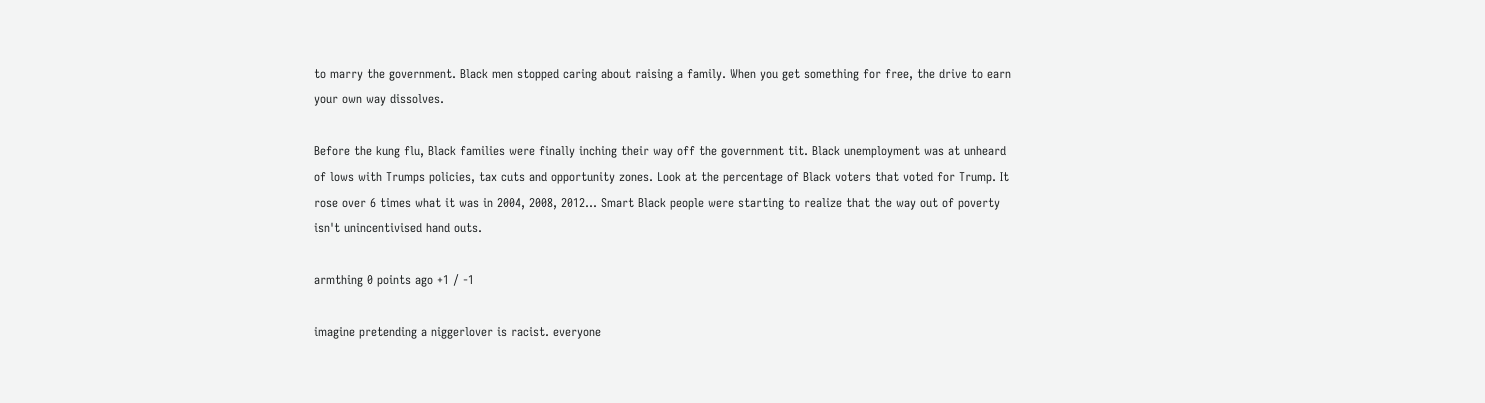to marry the government. Black men stopped caring about raising a family. When you get something for free, the drive to earn your own way dissolves.

Before the kung flu, Black families were finally inching their way off the government tit. Black unemployment was at unheard of lows with Trumps policies, tax cuts and opportunity zones. Look at the percentage of Black voters that voted for Trump. It rose over 6 times what it was in 2004, 2008, 2012... Smart Black people were starting to realize that the way out of poverty isn't unincentivised hand outs.

armthing 0 points ago +1 / -1

imagine pretending a niggerlover is racist. everyone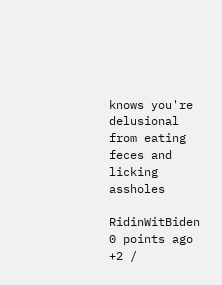knows you're delusional from eating feces and licking assholes

RidinWitBiden 0 points ago +2 /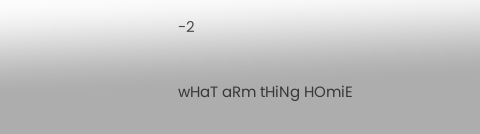-2

wHaT aRm tHiNg HOmiE